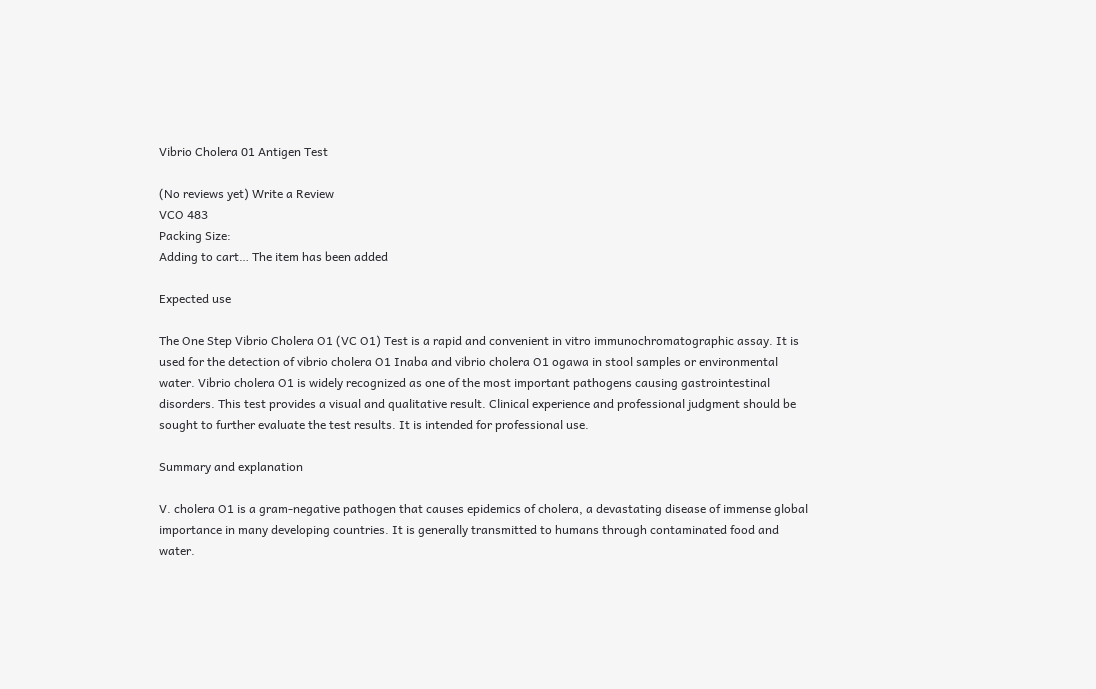Vibrio Cholera 01 Antigen Test

(No reviews yet) Write a Review
VCO 483
Packing Size:
Adding to cart… The item has been added

Expected use

The One Step Vibrio Cholera O1 (VC O1) Test is a rapid and convenient in vitro immunochromatographic assay. It is used for the detection of vibrio cholera O1 Inaba and vibrio cholera O1 ogawa in stool samples or environmental water. Vibrio cholera O1 is widely recognized as one of the most important pathogens causing gastrointestinal disorders. This test provides a visual and qualitative result. Clinical experience and professional judgment should be sought to further evaluate the test results. It is intended for professional use.

Summary and explanation

V. cholera O1 is a gram-negative pathogen that causes epidemics of cholera, a devastating disease of immense global importance in many developing countries. It is generally transmitted to humans through contaminated food and water.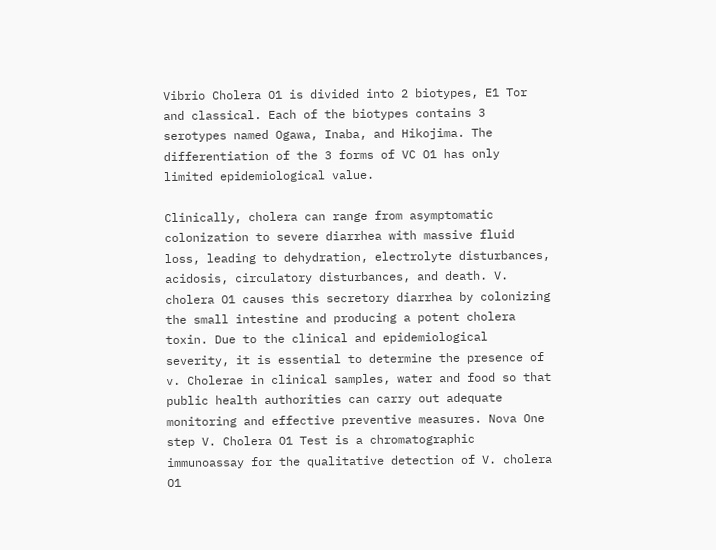Vibrio Cholera O1 is divided into 2 biotypes, E1 Tor and classical. Each of the biotypes contains 3 serotypes named Ogawa, Inaba, and Hikojima. The differentiation of the 3 forms of VC O1 has only limited epidemiological value.

Clinically, cholera can range from asymptomatic colonization to severe diarrhea with massive fluid loss, leading to dehydration, electrolyte disturbances, acidosis, circulatory disturbances, and death. V. cholera O1 causes this secretory diarrhea by colonizing the small intestine and producing a potent cholera toxin. Due to the clinical and epidemiological severity, it is essential to determine the presence of v. Cholerae in clinical samples, water and food so that public health authorities can carry out adequate monitoring and effective preventive measures. Nova One step V. Cholera O1 Test is a chromatographic immunoassay for the qualitative detection of V. cholera O1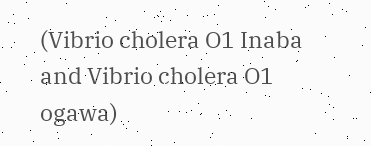(Vibrio cholera O1 Inaba and Vibrio cholera O1 ogawa)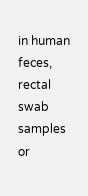in human feces, rectal swab samples or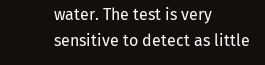water. The test is very sensitive to detect as little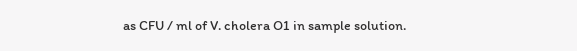as CFU / ml of V. cholera O1 in sample solution.